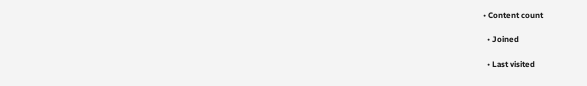• Content count

  • Joined

  • Last visited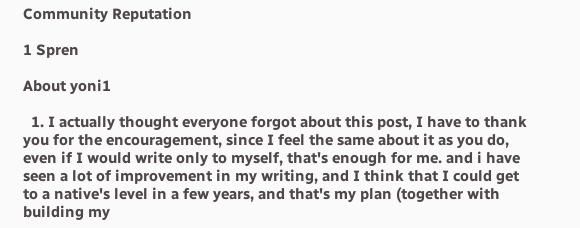Community Reputation

1 Spren

About yoni1

  1. I actually thought everyone forgot about this post, I have to thank you for the encouragement, since I feel the same about it as you do, even if I would write only to myself, that's enough for me. and i have seen a lot of improvement in my writing, and I think that I could get to a native's level in a few years, and that's my plan (together with building my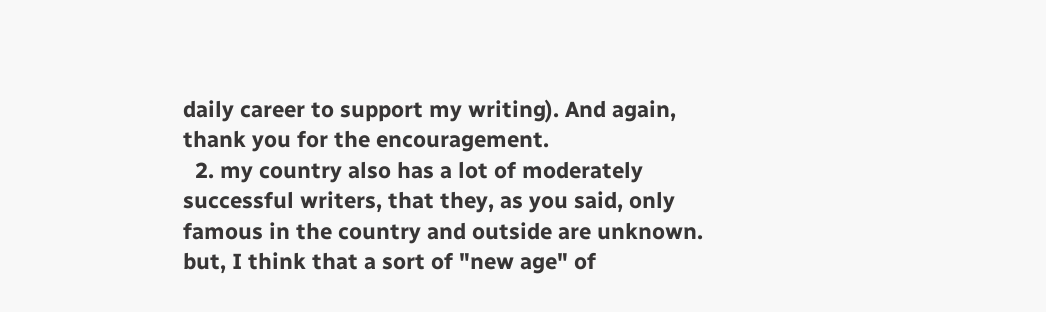daily career to support my writing). And again, thank you for the encouragement.
  2. my country also has a lot of moderately successful writers, that they, as you said, only famous in the country and outside are unknown. but, I think that a sort of "new age" of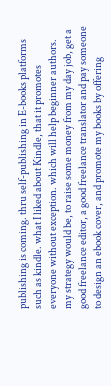publishing is coming. thru self-publishing in E-books platforms such as kindle. what I liked about Kindle, that it promotes everyone without exception. which will help beginner authors. my strategy would be, to raise some money from my day job, get a good freelance editor, a good freelance translator and pay someone to design an ebook cover, and promote my books by offering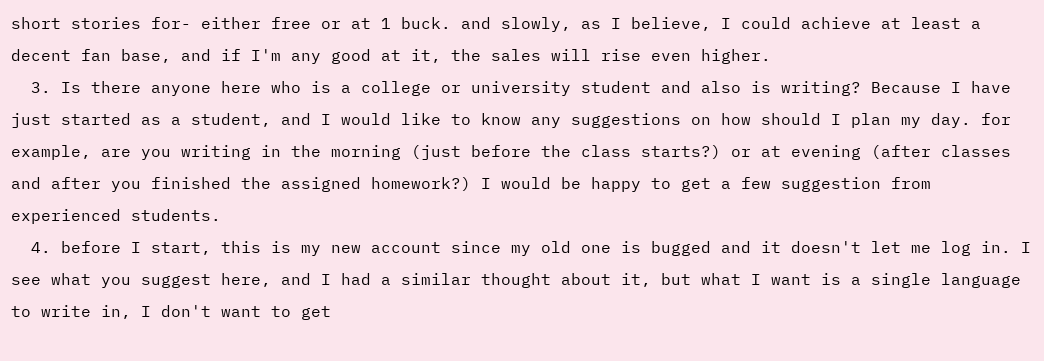short stories for- either free or at 1 buck. and slowly, as I believe, I could achieve at least a decent fan base, and if I'm any good at it, the sales will rise even higher.
  3. Is there anyone here who is a college or university student and also is writing? Because I have just started as a student, and I would like to know any suggestions on how should I plan my day. for example, are you writing in the morning (just before the class starts?) or at evening (after classes and after you finished the assigned homework?) I would be happy to get a few suggestion from experienced students.
  4. before I start, this is my new account since my old one is bugged and it doesn't let me log in. I see what you suggest here, and I had a similar thought about it, but what I want is a single language to write in, I don't want to get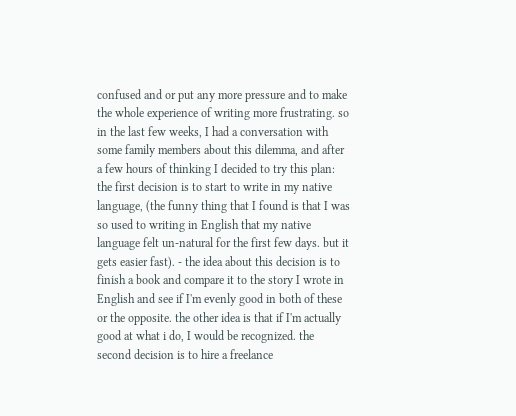confused and or put any more pressure and to make the whole experience of writing more frustrating. so in the last few weeks, I had a conversation with some family members about this dilemma, and after a few hours of thinking I decided to try this plan: the first decision is to start to write in my native language, (the funny thing that I found is that I was so used to writing in English that my native language felt un-natural for the first few days. but it gets easier fast). - the idea about this decision is to finish a book and compare it to the story I wrote in English and see if I'm evenly good in both of these or the opposite. the other idea is that if I'm actually good at what i do, I would be recognized. the second decision is to hire a freelance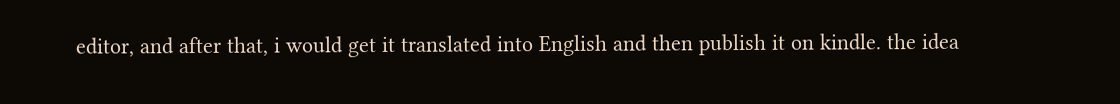editor, and after that, i would get it translated into English and then publish it on kindle. the idea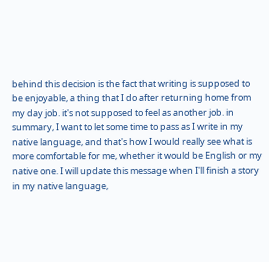behind this decision is the fact that writing is supposed to be enjoyable, a thing that I do after returning home from my day job. it's not supposed to feel as another job. in summary, I want to let some time to pass as I write in my native language, and that's how I would really see what is more comfortable for me, whether it would be English or my native one. I will update this message when I'll finish a story in my native language,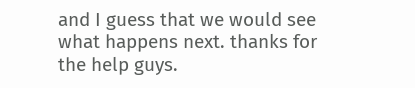and I guess that we would see what happens next. thanks for the help guys.